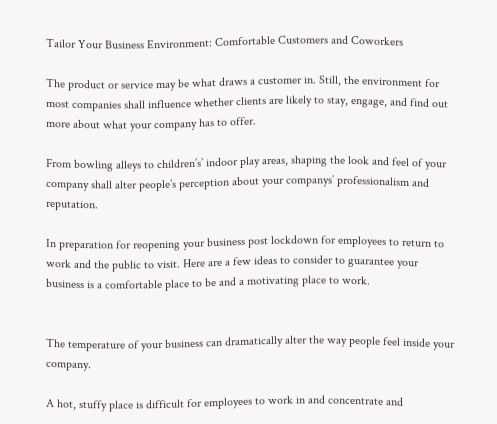Tailor Your Business Environment: Comfortable Customers and Coworkers

The product or service may be what draws a customer in. Still, the environment for most companies shall influence whether clients are likely to stay, engage, and find out more about what your company has to offer.

From bowling alleys to children’s’ indoor play areas, shaping the look and feel of your company shall alter people’s perception about your companys’ professionalism and reputation.

In preparation for reopening your business post lockdown for employees to return to work and the public to visit. Here are a few ideas to consider to guarantee your business is a comfortable place to be and a motivating place to work.


The temperature of your business can dramatically alter the way people feel inside your company.

A hot, stuffy place is difficult for employees to work in and concentrate and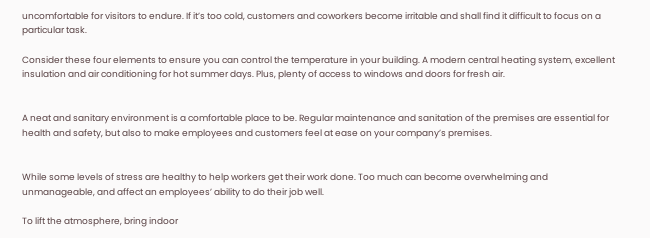uncomfortable for visitors to endure. If it’s too cold, customers and coworkers become irritable and shall find it difficult to focus on a particular task.

Consider these four elements to ensure you can control the temperature in your building. A modern central heating system, excellent insulation and air conditioning for hot summer days. Plus, plenty of access to windows and doors for fresh air.


A neat and sanitary environment is a comfortable place to be. Regular maintenance and sanitation of the premises are essential for health and safety, but also to make employees and customers feel at ease on your company’s premises.


While some levels of stress are healthy to help workers get their work done. Too much can become overwhelming and unmanageable, and affect an employees’ ability to do their job well.

To lift the atmosphere, bring indoor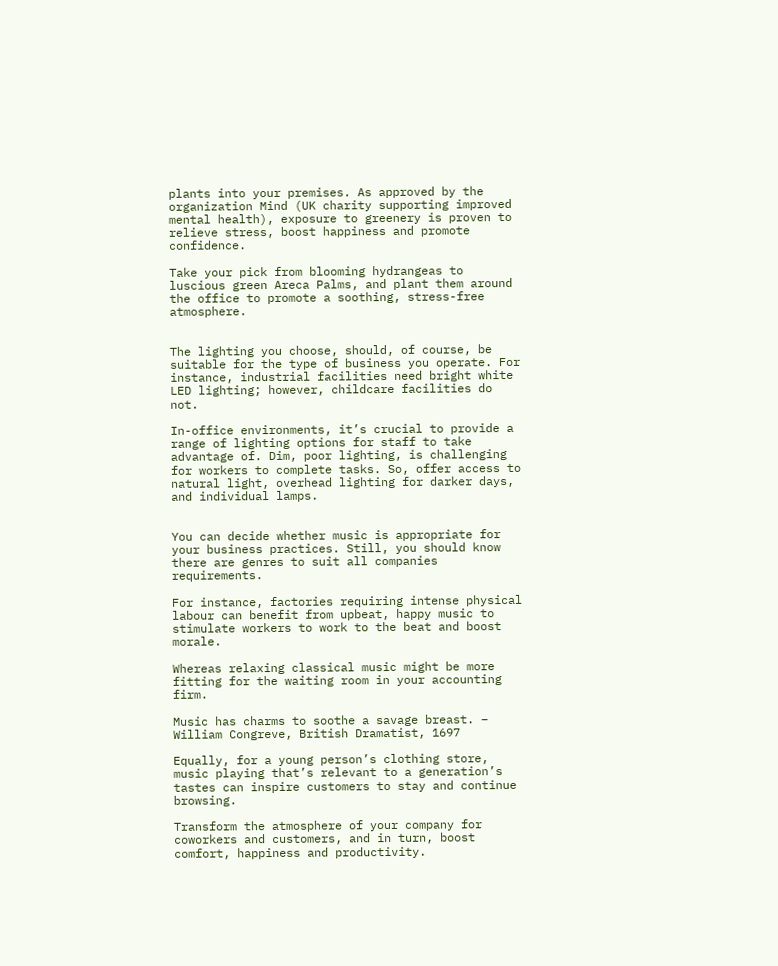plants into your premises. As approved by the organization Mind (UK charity supporting improved mental health), exposure to greenery is proven to relieve stress, boost happiness and promote confidence.

Take your pick from blooming hydrangeas to luscious green Areca Palms, and plant them around the office to promote a soothing, stress-free atmosphere.


The lighting you choose, should, of course, be suitable for the type of business you operate. For instance, industrial facilities need bright white LED lighting; however, childcare facilities do not.

In-office environments, it’s crucial to provide a range of lighting options for staff to take advantage of. Dim, poor lighting, is challenging for workers to complete tasks. So, offer access to natural light, overhead lighting for darker days, and individual lamps.


You can decide whether music is appropriate for your business practices. Still, you should know there are genres to suit all companies requirements.

For instance, factories requiring intense physical labour can benefit from upbeat, happy music to stimulate workers to work to the beat and boost morale.

Whereas relaxing classical music might be more fitting for the waiting room in your accounting firm.

Music has charms to soothe a savage breast. – William Congreve, British Dramatist, 1697

Equally, for a young person’s clothing store, music playing that’s relevant to a generation’s tastes can inspire customers to stay and continue browsing.

Transform the atmosphere of your company for coworkers and customers, and in turn, boost comfort, happiness and productivity.